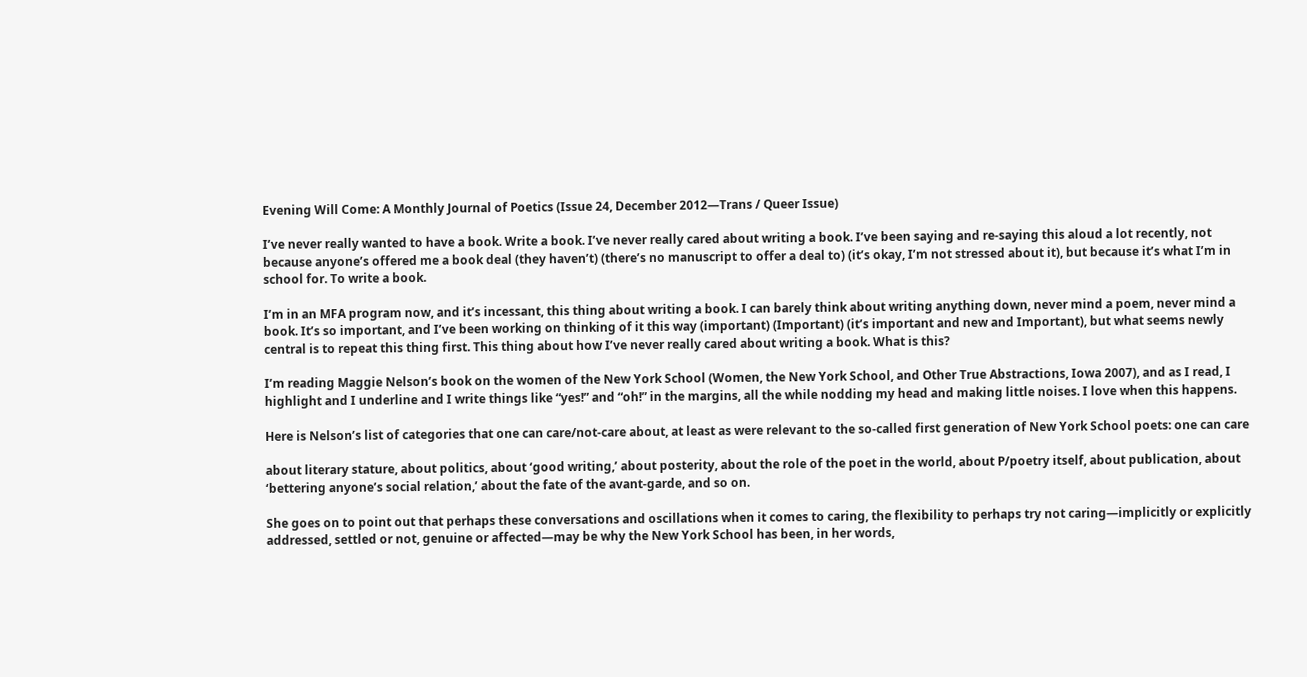Evening Will Come: A Monthly Journal of Poetics (Issue 24, December 2012—Trans / Queer Issue)

I’ve never really wanted to have a book. Write a book. I’ve never really cared about writing a book. I’ve been saying and re-saying this aloud a lot recently, not because anyone’s offered me a book deal (they haven’t) (there’s no manuscript to offer a deal to) (it’s okay, I’m not stressed about it), but because it’s what I’m in school for. To write a book.

I’m in an MFA program now, and it’s incessant, this thing about writing a book. I can barely think about writing anything down, never mind a poem, never mind a book. It’s so important, and I’ve been working on thinking of it this way (important) (Important) (it’s important and new and Important), but what seems newly central is to repeat this thing first. This thing about how I’ve never really cared about writing a book. What is this?

I’m reading Maggie Nelson’s book on the women of the New York School (Women, the New York School, and Other True Abstractions, Iowa 2007), and as I read, I highlight and I underline and I write things like “yes!” and “oh!” in the margins, all the while nodding my head and making little noises. I love when this happens.

Here is Nelson’s list of categories that one can care/not-care about, at least as were relevant to the so-called first generation of New York School poets: one can care

about literary stature, about politics, about ‘good writing,’ about posterity, about the role of the poet in the world, about P/poetry itself, about publication, about ‘bettering anyone’s social relation,’ about the fate of the avant-garde, and so on.

She goes on to point out that perhaps these conversations and oscillations when it comes to caring, the flexibility to perhaps try not caring—implicitly or explicitly addressed, settled or not, genuine or affected—may be why the New York School has been, in her words,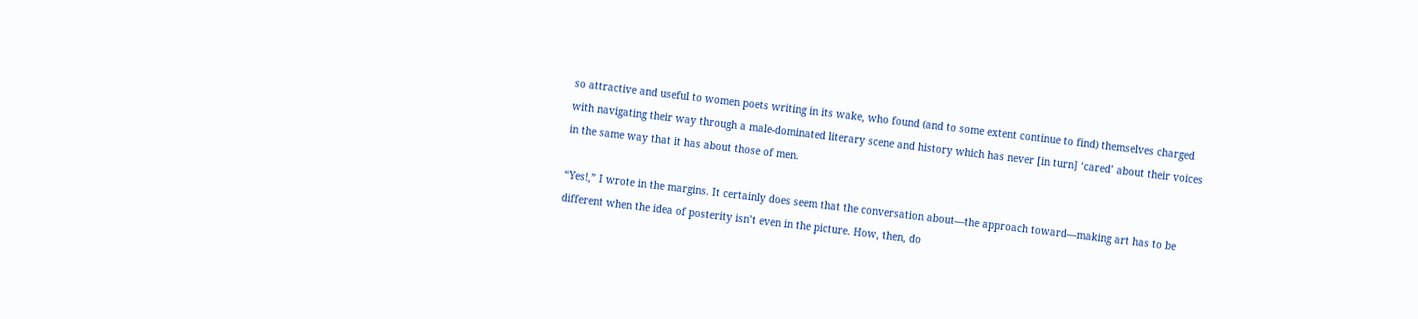so attractive and useful to women poets writing in its wake, who found (and to some extent continue to find) themselves charged with navigating their way through a male-dominated literary scene and history which has never [in turn] ‘cared’ about their voices in the same way that it has about those of men.

“Yes!,” I wrote in the margins. It certainly does seem that the conversation about—the approach toward—making art has to be different when the idea of posterity isn’t even in the picture. How, then, do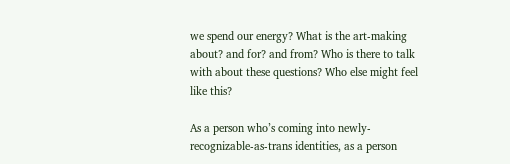we spend our energy? What is the art-making about? and for? and from? Who is there to talk with about these questions? Who else might feel like this?

As a person who’s coming into newly-recognizable-as-trans identities, as a person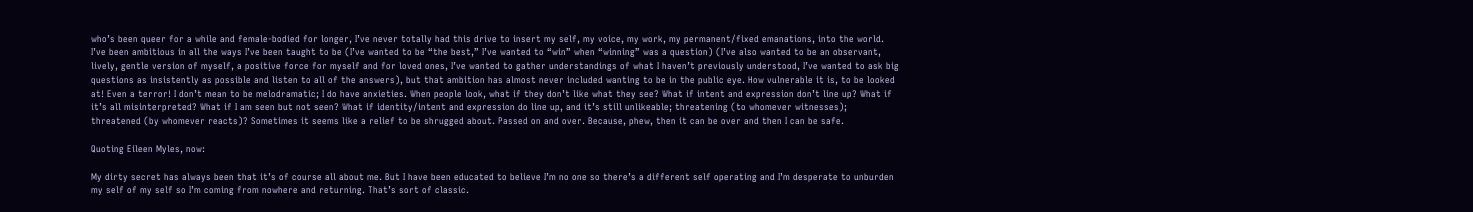who’s been queer for a while and female-bodied for longer, I’ve never totally had this drive to insert my self, my voice, my work, my permanent/fixed emanations, into the world. I’ve been ambitious in all the ways I’ve been taught to be (I’ve wanted to be “the best,” I’ve wanted to “win” when “winning” was a question) (I’ve also wanted to be an observant, lively, gentle version of myself, a positive force for myself and for loved ones, I’ve wanted to gather understandings of what I haven’t previously understood, I’ve wanted to ask big questions as insistently as possible and listen to all of the answers), but that ambition has almost never included wanting to be in the public eye. How vulnerable it is, to be looked at! Even a terror! I don’t mean to be melodramatic; I do have anxieties. When people look, what if they don’t like what they see? What if intent and expression don’t line up? What if it’s all misinterpreted? What if I am seen but not seen? What if identity/intent and expression do line up, and it’s still unlikeable; threatening (to whomever witnesses); threatened (by whomever reacts)? Sometimes it seems like a relief to be shrugged about. Passed on and over. Because, phew, then it can be over and then I can be safe.

Quoting Eileen Myles, now:

My dirty secret has always been that it’s of course all about me. But I have been educated to believe I’m no one so there’s a different self operating and I’m desperate to unburden my self of my self so I’m coming from nowhere and returning. That’s sort of classic.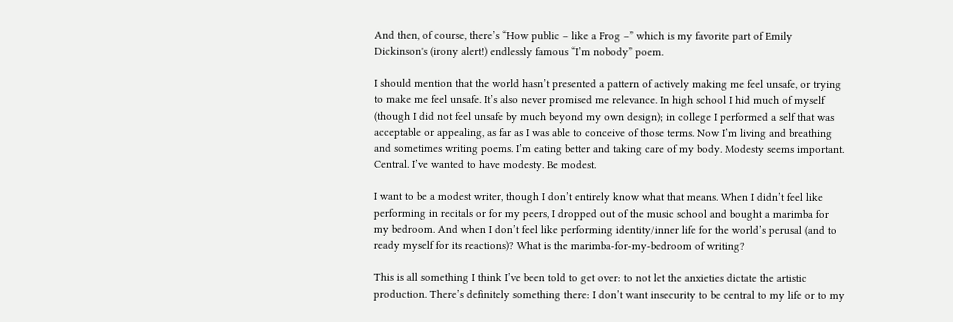And then, of course, there’s “How public – like a Frog –” which is my favorite part of Emily Dickinson's (irony alert!) endlessly famous “I’m nobody” poem.

I should mention that the world hasn’t presented a pattern of actively making me feel unsafe, or trying to make me feel unsafe. It’s also never promised me relevance. In high school I hid much of myself (though I did not feel unsafe by much beyond my own design); in college I performed a self that was acceptable or appealing, as far as I was able to conceive of those terms. Now I’m living and breathing and sometimes writing poems. I’m eating better and taking care of my body. Modesty seems important. Central. I’ve wanted to have modesty. Be modest.

I want to be a modest writer, though I don’t entirely know what that means. When I didn’t feel like performing in recitals or for my peers, I dropped out of the music school and bought a marimba for my bedroom. And when I don’t feel like performing identity/inner life for the world’s perusal (and to ready myself for its reactions)? What is the marimba-for-my-bedroom of writing?

This is all something I think I’ve been told to get over: to not let the anxieties dictate the artistic production. There’s definitely something there: I don’t want insecurity to be central to my life or to my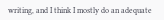writing, and I think I mostly do an adequate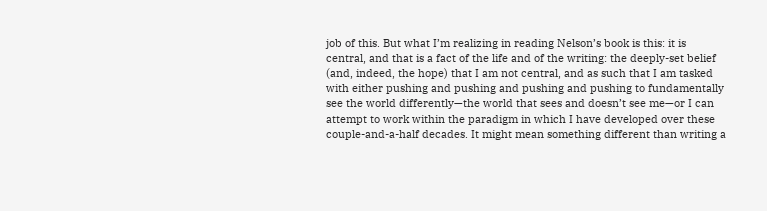job of this. But what I’m realizing in reading Nelson’s book is this: it is central, and that is a fact of the life and of the writing: the deeply-set belief (and, indeed, the hope) that I am not central, and as such that I am tasked with either pushing and pushing and pushing and pushing to fundamentally see the world differently—the world that sees and doesn’t see me—or I can attempt to work within the paradigm in which I have developed over these couple-and-a-half decades. It might mean something different than writing a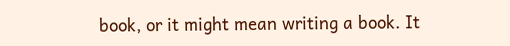book, or it might mean writing a book. It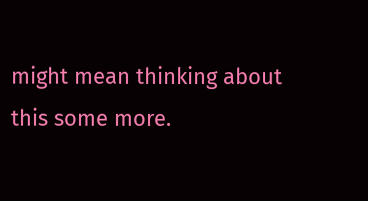might mean thinking about this some more.